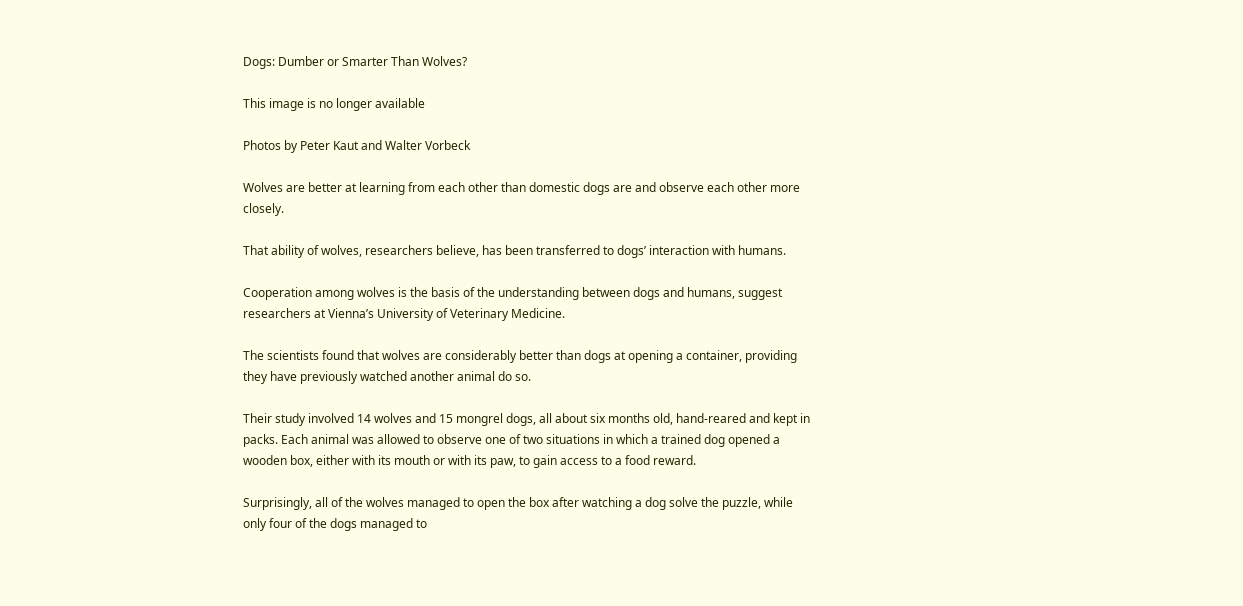Dogs: Dumber or Smarter Than Wolves?

This image is no longer available

Photos by Peter Kaut and Walter Vorbeck

Wolves are better at learning from each other than domestic dogs are and observe each other more closely.

That ability of wolves, researchers believe, has been transferred to dogs’ interaction with humans.

Cooperation among wolves is the basis of the understanding between dogs and humans, suggest researchers at Vienna’s University of Veterinary Medicine.

The scientists found that wolves are considerably better than dogs at opening a container, providing they have previously watched another animal do so.

Their study involved 14 wolves and 15 mongrel dogs, all about six months old, hand-reared and kept in packs. Each animal was allowed to observe one of two situations in which a trained dog opened a wooden box, either with its mouth or with its paw, to gain access to a food reward.

Surprisingly, all of the wolves managed to open the box after watching a dog solve the puzzle, while only four of the dogs managed to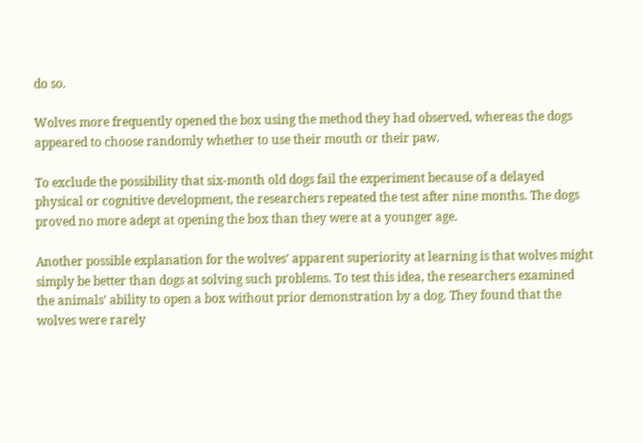do so.

Wolves more frequently opened the box using the method they had observed, whereas the dogs appeared to choose randomly whether to use their mouth or their paw.

To exclude the possibility that six-month old dogs fail the experiment because of a delayed physical or cognitive development, the researchers repeated the test after nine months. The dogs proved no more adept at opening the box than they were at a younger age.

Another possible explanation for the wolves’ apparent superiority at learning is that wolves might simply be better than dogs at solving such problems. To test this idea, the researchers examined the animals’ ability to open a box without prior demonstration by a dog. They found that the wolves were rarely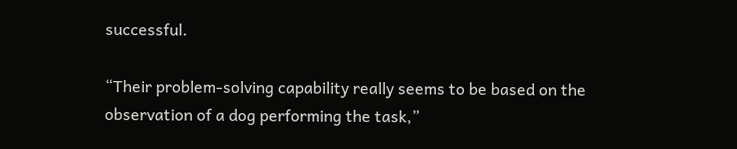successful.

“Their problem-solving capability really seems to be based on the observation of a dog performing the task,”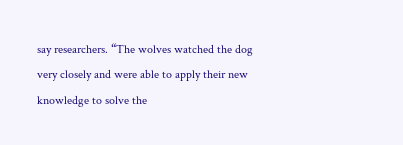say researchers. “The wolves watched the dog very closely and were able to apply their new knowledge to solve the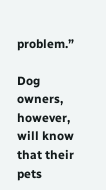problem.”

Dog owners, however, will know that their pets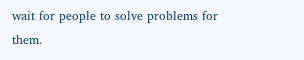wait for people to solve problems for them.